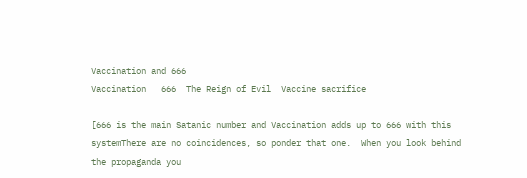Vaccination and 666
Vaccination   666  The Reign of Evil  Vaccine sacrifice

[666 is the main Satanic number and Vaccination adds up to 666 with this systemThere are no coincidences, so ponder that one.  When you look behind the propaganda you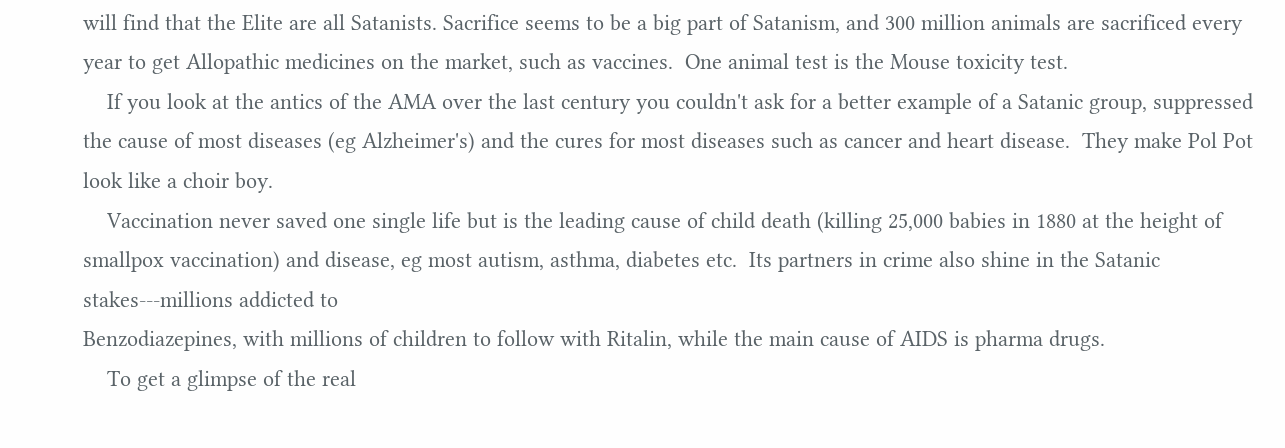will find that the Elite are all Satanists. Sacrifice seems to be a big part of Satanism, and 300 million animals are sacrificed every year to get Allopathic medicines on the market, such as vaccines.  One animal test is the Mouse toxicity test.
    If you look at the antics of the AMA over the last century you couldn't ask for a better example of a Satanic group, suppressed the cause of most diseases (eg Alzheimer's) and the cures for most diseases such as cancer and heart disease.  They make Pol Pot look like a choir boy.
    Vaccination never saved one single life but is the leading cause of child death (killing 25,000 babies in 1880 at the height of smallpox vaccination) and disease, eg most autism, asthma, diabetes etc.  Its partners in crime also shine in the Satanic stakes---millions addicted to
Benzodiazepines, with millions of children to follow with Ritalin, while the main cause of AIDS is pharma drugs.
    To get a glimpse of the real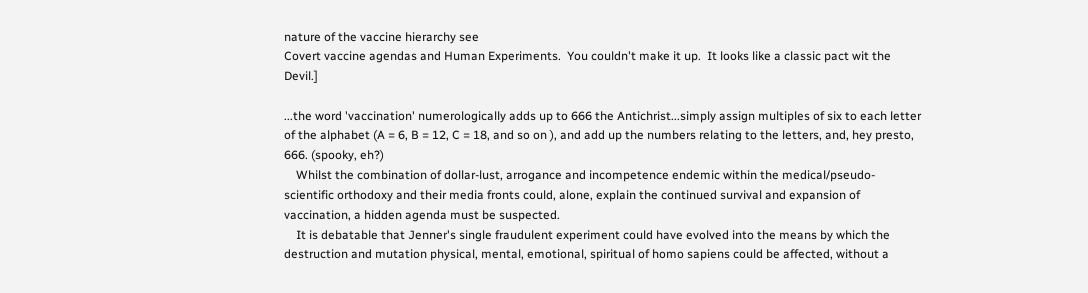nature of the vaccine hierarchy see
Covert vaccine agendas and Human Experiments.  You couldn't make it up.  It looks like a classic pact wit the Devil.]

...the word 'vaccination' numerologically adds up to 666 the Antichrist...simply assign multiples of six to each letter of the alphabet (A = 6, B = 12, C = 18, and so on ), and add up the numbers relating to the letters, and, hey presto, 666. (spooky, eh?)
    Whilst the combination of dollar-lust, arrogance and incompetence endemic within the medical/pseudo-scientific orthodoxy and their media fronts could, alone, explain the continued survival and expansion of vaccination, a hidden agenda must be suspected.
    It is debatable that Jenner's single fraudulent experiment could have evolved into the means by which the destruction and mutation physical, mental, emotional, spiritual of homo sapiens could be affected, without a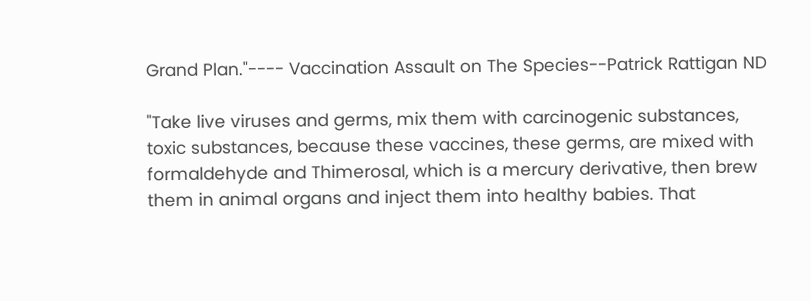Grand Plan."---- Vaccination Assault on The Species--Patrick Rattigan ND

"Take live viruses and germs, mix them with carcinogenic substances, toxic substances, because these vaccines, these germs, are mixed with formaldehyde and Thimerosal, which is a mercury derivative, then brew them in animal organs and inject them into healthy babies. That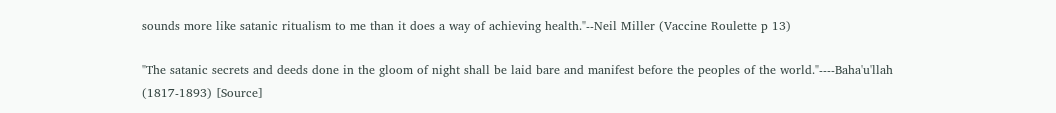sounds more like satanic ritualism to me than it does a way of achieving health."--Neil Miller (Vaccine Roulette p 13)

"The satanic secrets and deeds done in the gloom of night shall be laid bare and manifest before the peoples of the world."----Baha'u'llah (1817-1893) [Source]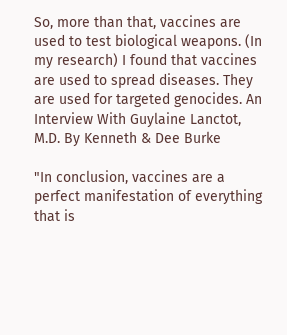So, more than that, vaccines are used to test biological weapons. (In my research) I found that vaccines are used to spread diseases. They are used for targeted genocides. An Interview With Guylaine Lanctot, M.D. By Kenneth & Dee Burke

"In conclusion, vaccines are a perfect manifestation of everything that is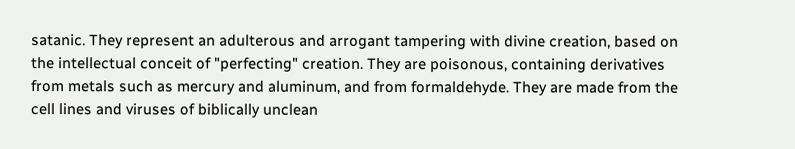satanic. They represent an adulterous and arrogant tampering with divine creation, based on the intellectual conceit of "perfecting" creation. They are poisonous, containing derivatives from metals such as mercury and aluminum, and from formaldehyde. They are made from the cell lines and viruses of biblically unclean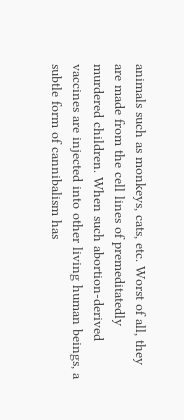animals such as monkeys, cats, etc. Worst of all, they are made from the cell lines of premeditatedly murdered children. When such abortion-derived vaccines are injected into other living human beings, a subtle form of cannibalism has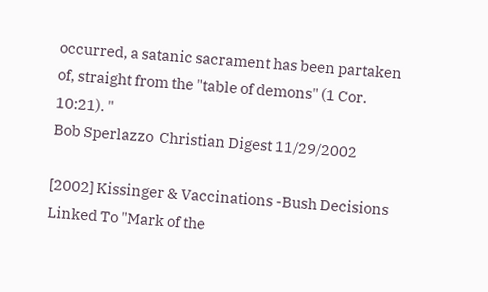occurred, a satanic sacrament has been partaken of, straight from the "table of demons" (1 Cor. 10:21). "
Bob Sperlazzo  Christian Digest 11/29/2002

[2002] Kissinger & Vaccinations -Bush Decisions Linked To "Mark of the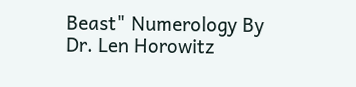Beast" Numerology By Dr. Len Horowitz